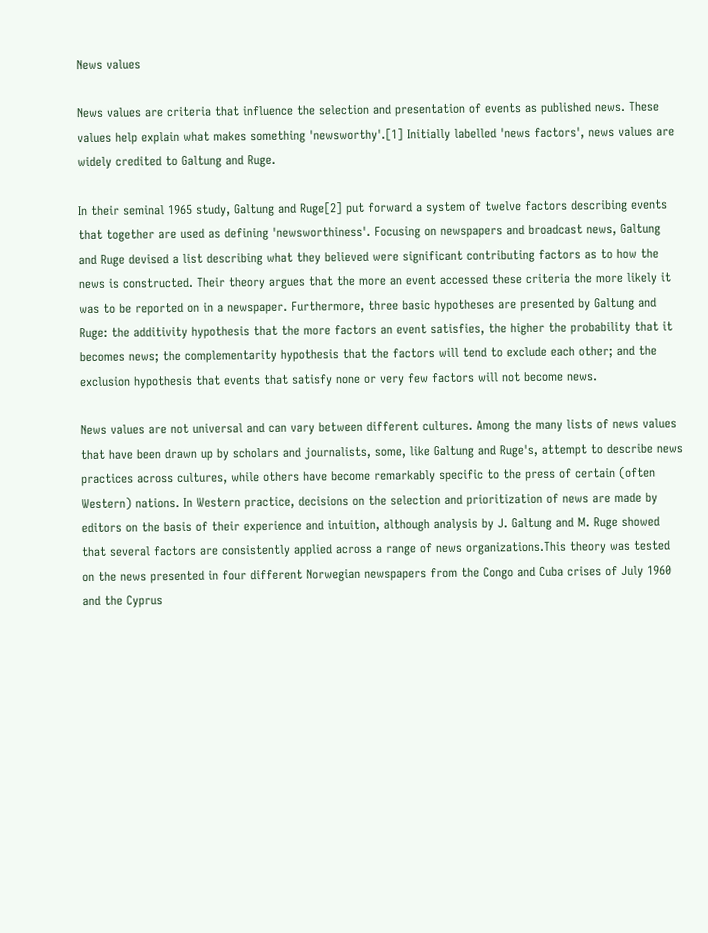News values

News values are criteria that influence the selection and presentation of events as published news. These values help explain what makes something 'newsworthy'.[1] Initially labelled 'news factors', news values are widely credited to Galtung and Ruge.

In their seminal 1965 study, Galtung and Ruge[2] put forward a system of twelve factors describing events that together are used as defining 'newsworthiness'. Focusing on newspapers and broadcast news, Galtung and Ruge devised a list describing what they believed were significant contributing factors as to how the news is constructed. Their theory argues that the more an event accessed these criteria the more likely it was to be reported on in a newspaper. Furthermore, three basic hypotheses are presented by Galtung and Ruge: the additivity hypothesis that the more factors an event satisfies, the higher the probability that it becomes news; the complementarity hypothesis that the factors will tend to exclude each other; and the exclusion hypothesis that events that satisfy none or very few factors will not become news.

News values are not universal and can vary between different cultures. Among the many lists of news values that have been drawn up by scholars and journalists, some, like Galtung and Ruge's, attempt to describe news practices across cultures, while others have become remarkably specific to the press of certain (often Western) nations. In Western practice, decisions on the selection and prioritization of news are made by editors on the basis of their experience and intuition, although analysis by J. Galtung and M. Ruge showed that several factors are consistently applied across a range of news organizations.This theory was tested on the news presented in four different Norwegian newspapers from the Congo and Cuba crises of July 1960 and the Cyprus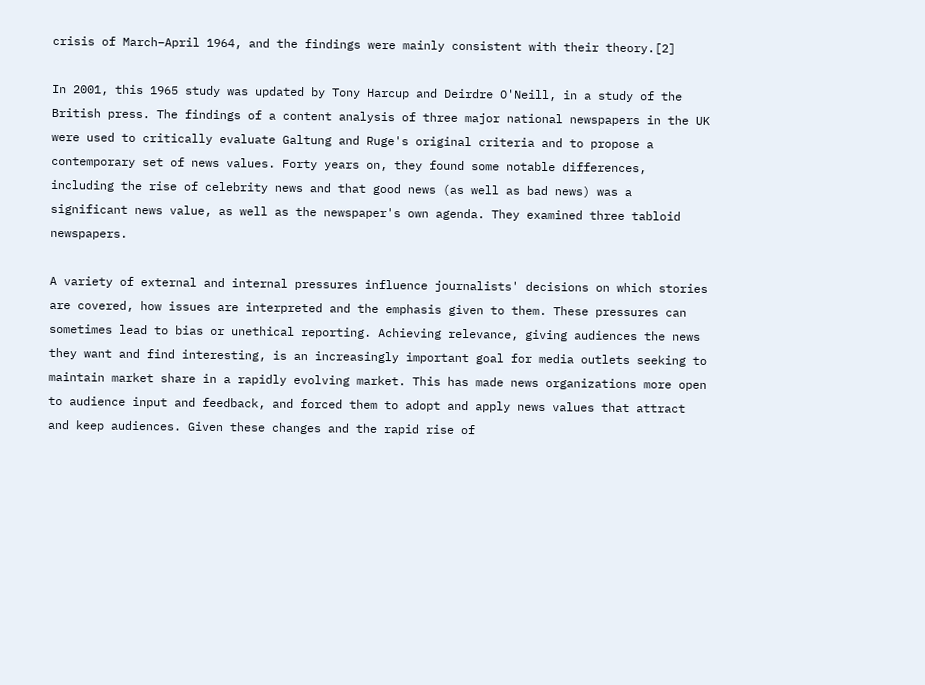crisis of March–April 1964, and the findings were mainly consistent with their theory.[2]

In 2001, this 1965 study was updated by Tony Harcup and Deirdre O'Neill, in a study of the British press. The findings of a content analysis of three major national newspapers in the UK were used to critically evaluate Galtung and Ruge's original criteria and to propose a contemporary set of news values. Forty years on, they found some notable differences, including the rise of celebrity news and that good news (as well as bad news) was a significant news value, as well as the newspaper's own agenda. They examined three tabloid newspapers.

A variety of external and internal pressures influence journalists' decisions on which stories are covered, how issues are interpreted and the emphasis given to them. These pressures can sometimes lead to bias or unethical reporting. Achieving relevance, giving audiences the news they want and find interesting, is an increasingly important goal for media outlets seeking to maintain market share in a rapidly evolving market. This has made news organizations more open to audience input and feedback, and forced them to adopt and apply news values that attract and keep audiences. Given these changes and the rapid rise of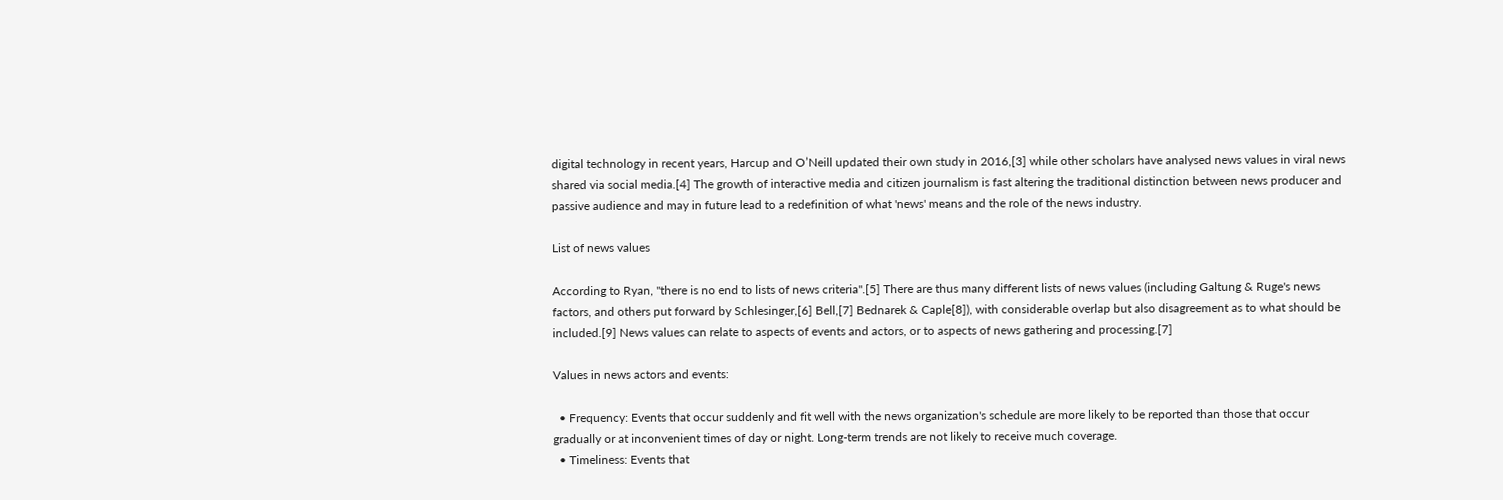digital technology in recent years, Harcup and O’Neill updated their own study in 2016,[3] while other scholars have analysed news values in viral news shared via social media.[4] The growth of interactive media and citizen journalism is fast altering the traditional distinction between news producer and passive audience and may in future lead to a redefinition of what 'news' means and the role of the news industry.

List of news values

According to Ryan, "there is no end to lists of news criteria".[5] There are thus many different lists of news values (including Galtung & Ruge's news factors, and others put forward by Schlesinger,[6] Bell,[7] Bednarek & Caple[8]), with considerable overlap but also disagreement as to what should be included.[9] News values can relate to aspects of events and actors, or to aspects of news gathering and processing.[7]

Values in news actors and events:

  • Frequency: Events that occur suddenly and fit well with the news organization's schedule are more likely to be reported than those that occur gradually or at inconvenient times of day or night. Long-term trends are not likely to receive much coverage.
  • Timeliness: Events that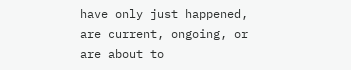have only just happened, are current, ongoing, or are about to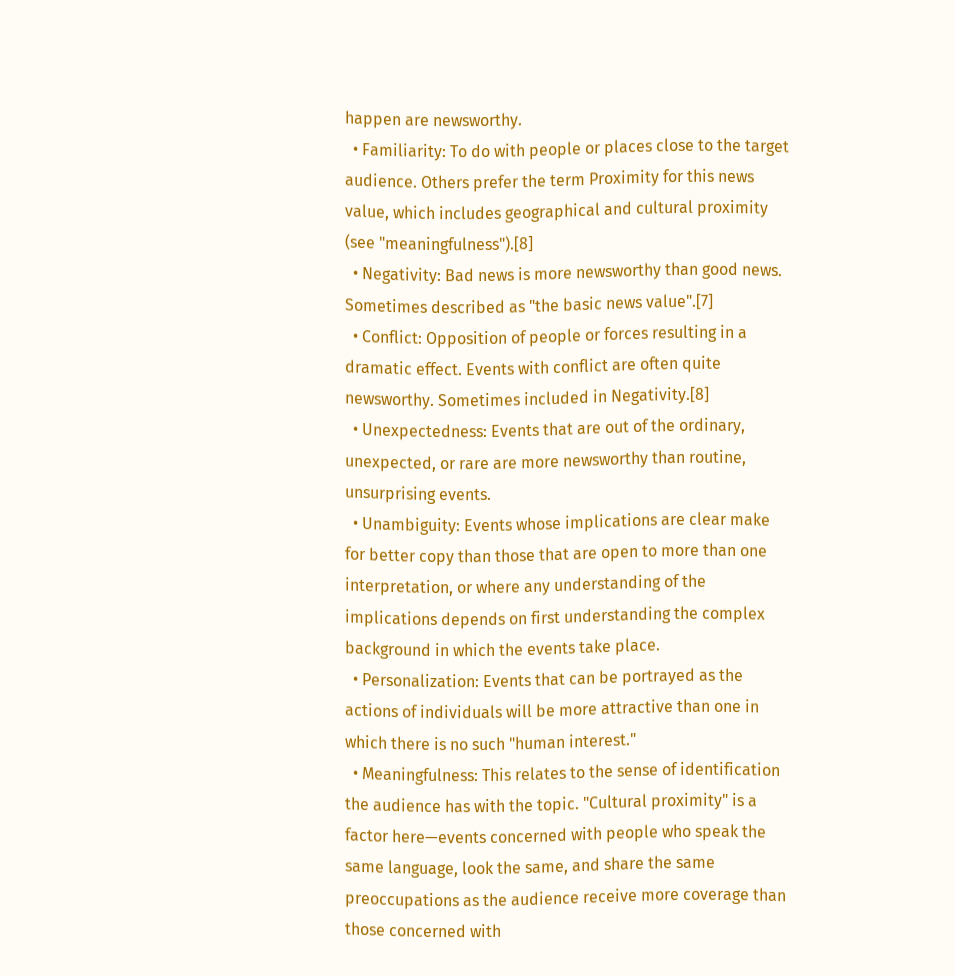happen are newsworthy.
  • Familiarity: To do with people or places close to the target audience. Others prefer the term Proximity for this news value, which includes geographical and cultural proximity (see "meaningfulness").[8]
  • Negativity: Bad news is more newsworthy than good news. Sometimes described as "the basic news value".[7]
  • Conflict: Opposition of people or forces resulting in a dramatic effect. Events with conflict are often quite newsworthy. Sometimes included in Negativity.[8]
  • Unexpectedness: Events that are out of the ordinary, unexpected, or rare are more newsworthy than routine, unsurprising events.
  • Unambiguity: Events whose implications are clear make for better copy than those that are open to more than one interpretation, or where any understanding of the implications depends on first understanding the complex background in which the events take place.
  • Personalization: Events that can be portrayed as the actions of individuals will be more attractive than one in which there is no such "human interest."
  • Meaningfulness: This relates to the sense of identification the audience has with the topic. "Cultural proximity" is a factor here—events concerned with people who speak the same language, look the same, and share the same preoccupations as the audience receive more coverage than those concerned with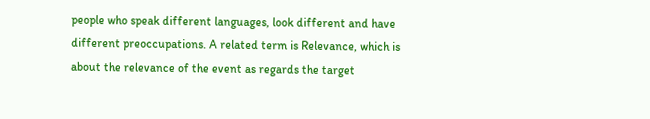people who speak different languages, look different and have different preoccupations. A related term is Relevance, which is about the relevance of the event as regards the target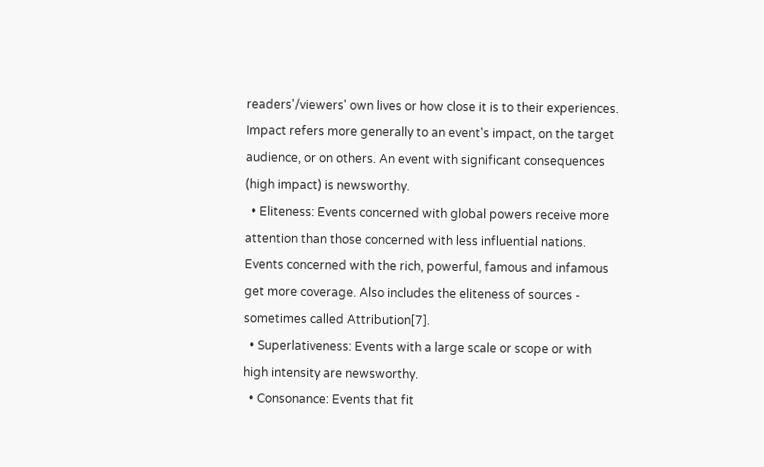readers'/viewers' own lives or how close it is to their experiences. Impact refers more generally to an event's impact, on the target audience, or on others. An event with significant consequences (high impact) is newsworthy.
  • Eliteness: Events concerned with global powers receive more attention than those concerned with less influential nations. Events concerned with the rich, powerful, famous and infamous get more coverage. Also includes the eliteness of sources - sometimes called Attribution[7].
  • Superlativeness: Events with a large scale or scope or with high intensity are newsworthy.
  • Consonance: Events that fit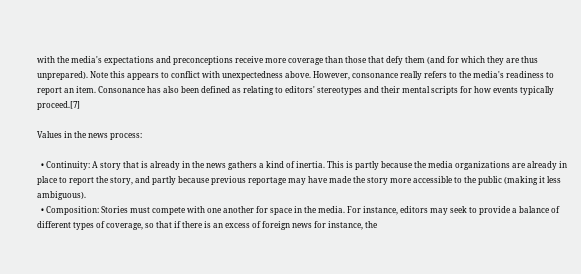with the media's expectations and preconceptions receive more coverage than those that defy them (and for which they are thus unprepared). Note this appears to conflict with unexpectedness above. However, consonance really refers to the media's readiness to report an item. Consonance has also been defined as relating to editors' stereotypes and their mental scripts for how events typically proceed.[7]

Values in the news process:

  • Continuity: A story that is already in the news gathers a kind of inertia. This is partly because the media organizations are already in place to report the story, and partly because previous reportage may have made the story more accessible to the public (making it less ambiguous).
  • Composition: Stories must compete with one another for space in the media. For instance, editors may seek to provide a balance of different types of coverage, so that if there is an excess of foreign news for instance, the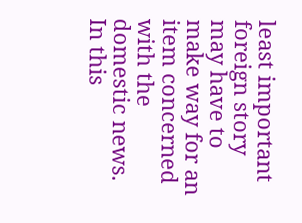least important foreign story may have to make way for an item concerned with the domestic news. In this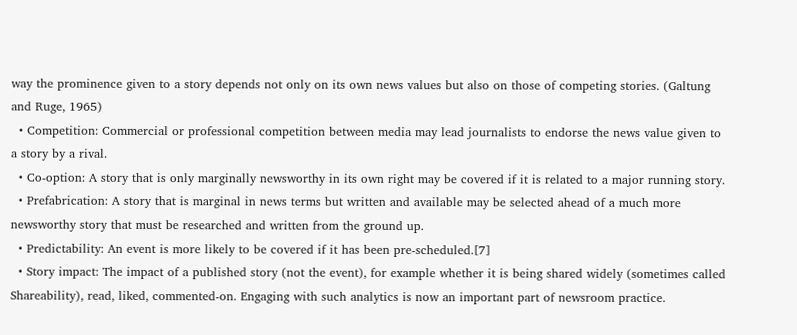way the prominence given to a story depends not only on its own news values but also on those of competing stories. (Galtung and Ruge, 1965)
  • Competition: Commercial or professional competition between media may lead journalists to endorse the news value given to a story by a rival.
  • Co-option: A story that is only marginally newsworthy in its own right may be covered if it is related to a major running story.
  • Prefabrication: A story that is marginal in news terms but written and available may be selected ahead of a much more newsworthy story that must be researched and written from the ground up.
  • Predictability: An event is more likely to be covered if it has been pre-scheduled.[7]
  • Story impact: The impact of a published story (not the event), for example whether it is being shared widely (sometimes called Shareability), read, liked, commented-on. Engaging with such analytics is now an important part of newsroom practice.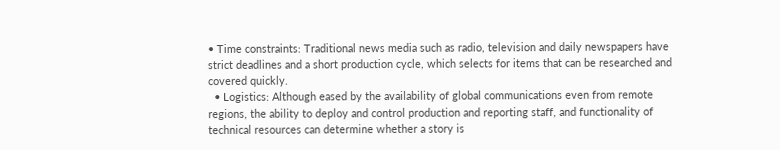• Time constraints: Traditional news media such as radio, television and daily newspapers have strict deadlines and a short production cycle, which selects for items that can be researched and covered quickly.
  • Logistics: Although eased by the availability of global communications even from remote regions, the ability to deploy and control production and reporting staff, and functionality of technical resources can determine whether a story is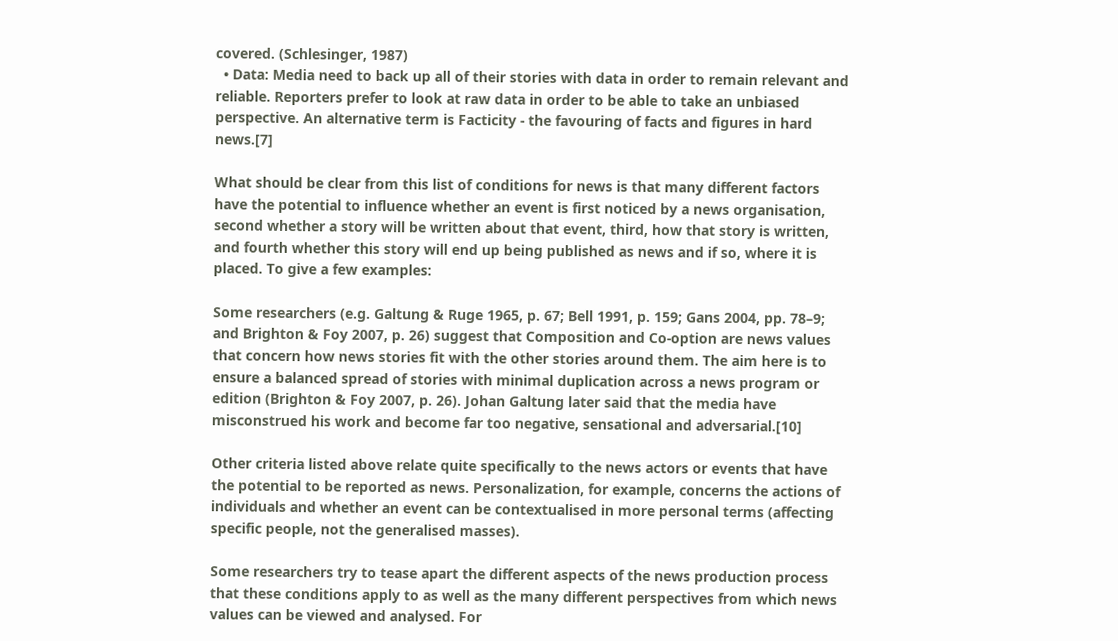covered. (Schlesinger, 1987)
  • Data: Media need to back up all of their stories with data in order to remain relevant and reliable. Reporters prefer to look at raw data in order to be able to take an unbiased perspective. An alternative term is Facticity - the favouring of facts and figures in hard news.[7]

What should be clear from this list of conditions for news is that many different factors have the potential to influence whether an event is first noticed by a news organisation, second whether a story will be written about that event, third, how that story is written, and fourth whether this story will end up being published as news and if so, where it is placed. To give a few examples:

Some researchers (e.g. Galtung & Ruge 1965, p. 67; Bell 1991, p. 159; Gans 2004, pp. 78–9; and Brighton & Foy 2007, p. 26) suggest that Composition and Co-option are news values that concern how news stories fit with the other stories around them. The aim here is to ensure a balanced spread of stories with minimal duplication across a news program or edition (Brighton & Foy 2007, p. 26). Johan Galtung later said that the media have misconstrued his work and become far too negative, sensational and adversarial.[10]

Other criteria listed above relate quite specifically to the news actors or events that have the potential to be reported as news. Personalization, for example, concerns the actions of individuals and whether an event can be contextualised in more personal terms (affecting specific people, not the generalised masses).

Some researchers try to tease apart the different aspects of the news production process that these conditions apply to as well as the many different perspectives from which news values can be viewed and analysed. For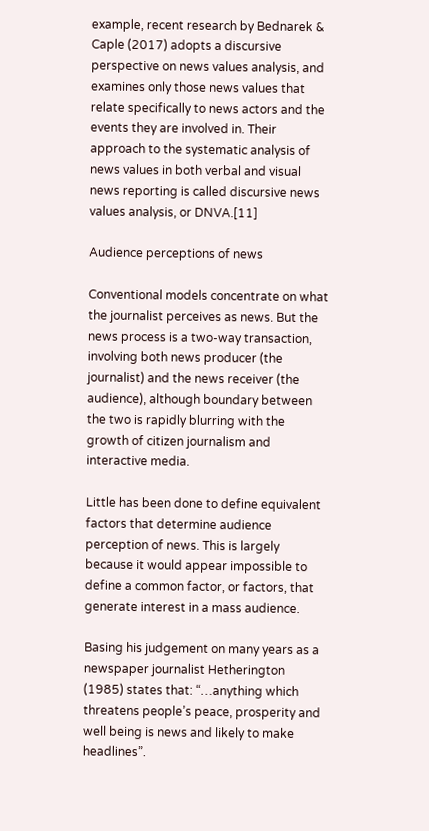example, recent research by Bednarek & Caple (2017) adopts a discursive perspective on news values analysis, and examines only those news values that relate specifically to news actors and the events they are involved in. Their approach to the systematic analysis of news values in both verbal and visual news reporting is called discursive news values analysis, or DNVA.[11]

Audience perceptions of news

Conventional models concentrate on what the journalist perceives as news. But the news process is a two-way transaction, involving both news producer (the journalist) and the news receiver (the audience), although boundary between the two is rapidly blurring with the growth of citizen journalism and interactive media.

Little has been done to define equivalent factors that determine audience perception of news. This is largely because it would appear impossible to define a common factor, or factors, that generate interest in a mass audience.

Basing his judgement on many years as a newspaper journalist Hetherington (1985) states that: “…anything which threatens people’s peace, prosperity and well being is news and likely to make headlines”.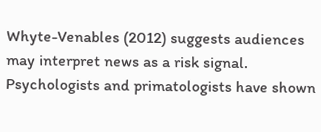Whyte-Venables (2012) suggests audiences may interpret news as a risk signal. Psychologists and primatologists have shown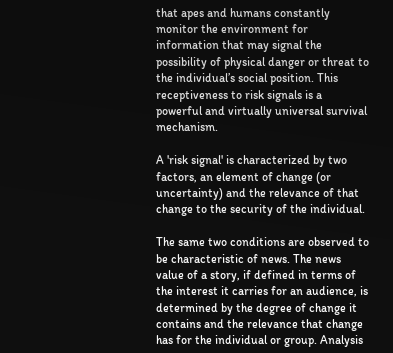that apes and humans constantly monitor the environment for information that may signal the possibility of physical danger or threat to the individual’s social position. This receptiveness to risk signals is a powerful and virtually universal survival mechanism.

A 'risk signal' is characterized by two factors, an element of change (or uncertainty) and the relevance of that change to the security of the individual.

The same two conditions are observed to be characteristic of news. The news value of a story, if defined in terms of the interest it carries for an audience, is determined by the degree of change it contains and the relevance that change has for the individual or group. Analysis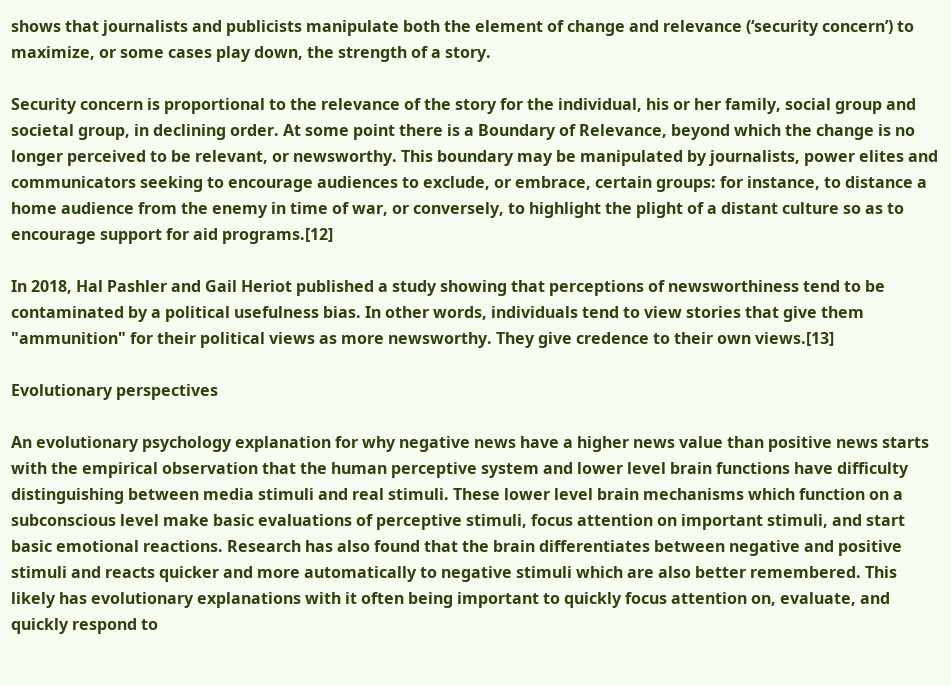shows that journalists and publicists manipulate both the element of change and relevance (‘security concern’) to maximize, or some cases play down, the strength of a story.

Security concern is proportional to the relevance of the story for the individual, his or her family, social group and societal group, in declining order. At some point there is a Boundary of Relevance, beyond which the change is no longer perceived to be relevant, or newsworthy. This boundary may be manipulated by journalists, power elites and communicators seeking to encourage audiences to exclude, or embrace, certain groups: for instance, to distance a home audience from the enemy in time of war, or conversely, to highlight the plight of a distant culture so as to encourage support for aid programs.[12]

In 2018, Hal Pashler and Gail Heriot published a study showing that perceptions of newsworthiness tend to be contaminated by a political usefulness bias. In other words, individuals tend to view stories that give them "ammunition" for their political views as more newsworthy. They give credence to their own views.[13]

Evolutionary perspectives

An evolutionary psychology explanation for why negative news have a higher news value than positive news starts with the empirical observation that the human perceptive system and lower level brain functions have difficulty distinguishing between media stimuli and real stimuli. These lower level brain mechanisms which function on a subconscious level make basic evaluations of perceptive stimuli, focus attention on important stimuli, and start basic emotional reactions. Research has also found that the brain differentiates between negative and positive stimuli and reacts quicker and more automatically to negative stimuli which are also better remembered. This likely has evolutionary explanations with it often being important to quickly focus attention on, evaluate, and quickly respond to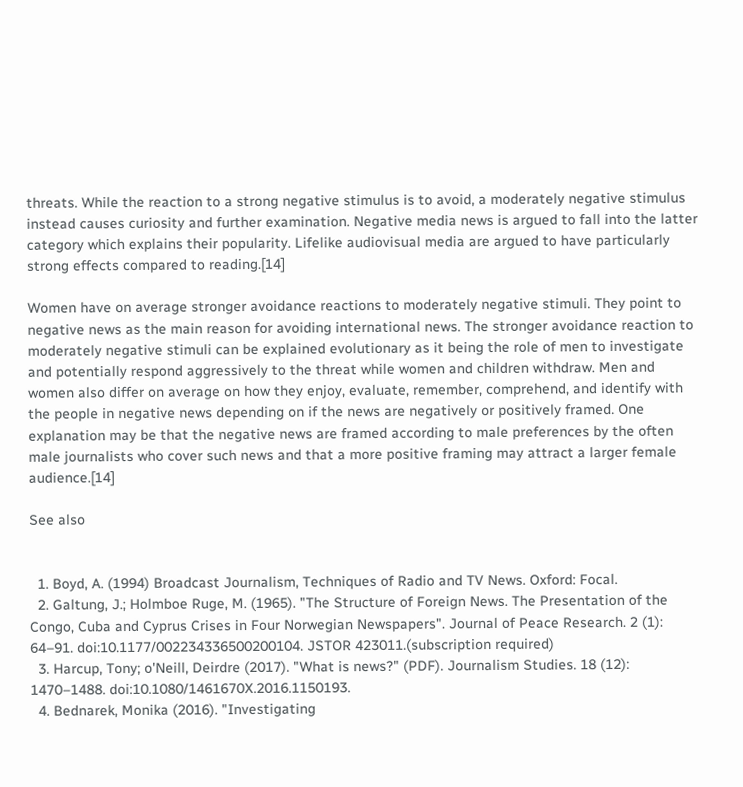threats. While the reaction to a strong negative stimulus is to avoid, a moderately negative stimulus instead causes curiosity and further examination. Negative media news is argued to fall into the latter category which explains their popularity. Lifelike audiovisual media are argued to have particularly strong effects compared to reading.[14]

Women have on average stronger avoidance reactions to moderately negative stimuli. They point to negative news as the main reason for avoiding international news. The stronger avoidance reaction to moderately negative stimuli can be explained evolutionary as it being the role of men to investigate and potentially respond aggressively to the threat while women and children withdraw. Men and women also differ on average on how they enjoy, evaluate, remember, comprehend, and identify with the people in negative news depending on if the news are negatively or positively framed. One explanation may be that the negative news are framed according to male preferences by the often male journalists who cover such news and that a more positive framing may attract a larger female audience.[14]

See also


  1. Boyd, A. (1994) Broadcast Journalism, Techniques of Radio and TV News. Oxford: Focal.
  2. Galtung, J.; Holmboe Ruge, M. (1965). "The Structure of Foreign News. The Presentation of the Congo, Cuba and Cyprus Crises in Four Norwegian Newspapers". Journal of Peace Research. 2 (1): 64–91. doi:10.1177/002234336500200104. JSTOR 423011.(subscription required)
  3. Harcup, Tony; o'Neill, Deirdre (2017). "What is news?" (PDF). Journalism Studies. 18 (12): 1470–1488. doi:10.1080/1461670X.2016.1150193.
  4. Bednarek, Monika (2016). "Investigating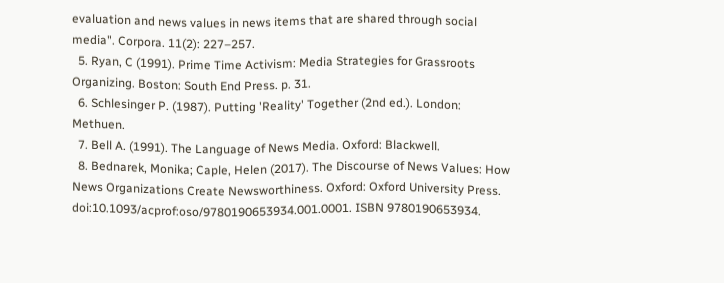evaluation and news values in news items that are shared through social media". Corpora. 11(2): 227–257.
  5. Ryan, C (1991). Prime Time Activism: Media Strategies for Grassroots Organizing. Boston: South End Press. p. 31.
  6. Schlesinger P. (1987). Putting 'Reality' Together (2nd ed.). London: Methuen.
  7. Bell A. (1991). The Language of News Media. Oxford: Blackwell.
  8. Bednarek, Monika; Caple, Helen (2017). The Discourse of News Values: How News Organizations Create Newsworthiness. Oxford: Oxford University Press. doi:10.1093/acprof:oso/9780190653934.001.0001. ISBN 9780190653934.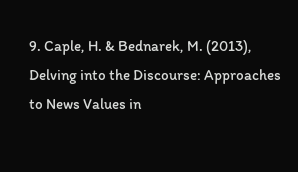9. Caple, H. & Bednarek, M. (2013), Delving into the Discourse: Approaches to News Values in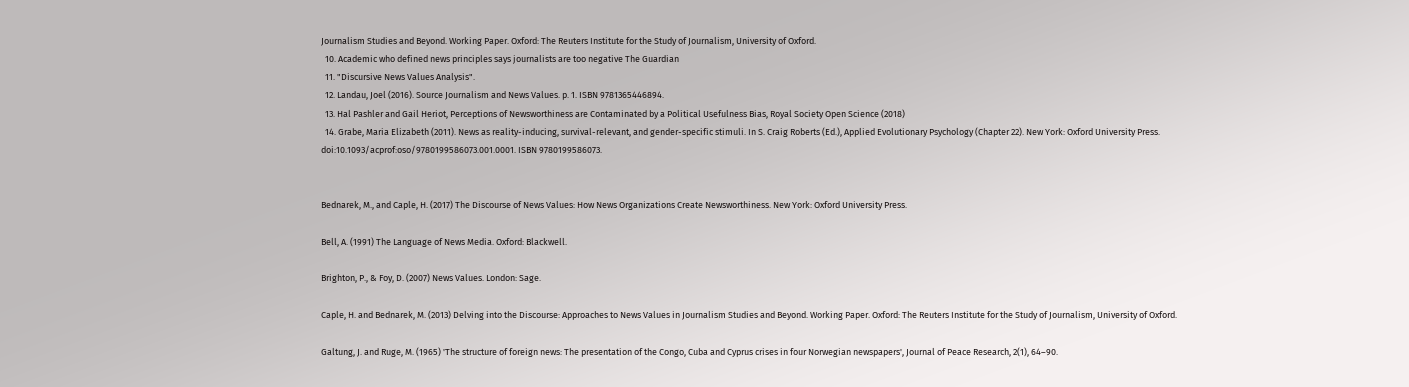Journalism Studies and Beyond. Working Paper. Oxford: The Reuters Institute for the Study of Journalism, University of Oxford.
  10. Academic who defined news principles says journalists are too negative The Guardian
  11. "Discursive News Values Analysis".
  12. Landau, Joel (2016). Source Journalism and News Values. p. 1. ISBN 9781365446894.
  13. Hal Pashler and Gail Heriot, Perceptions of Newsworthiness are Contaminated by a Political Usefulness Bias, Royal Society Open Science (2018)
  14. Grabe, Maria Elizabeth (2011). News as reality-inducing, survival-relevant, and gender-specific stimuli. In S. Craig Roberts (Ed.), Applied Evolutionary Psychology (Chapter 22). New York: Oxford University Press. doi:10.1093/acprof:oso/9780199586073.001.0001. ISBN 9780199586073.


Bednarek, M., and Caple, H. (2017) The Discourse of News Values: How News Organizations Create Newsworthiness. New York: Oxford University Press.

Bell, A. (1991) The Language of News Media. Oxford: Blackwell.

Brighton, P., & Foy, D. (2007) News Values. London: Sage.

Caple, H. and Bednarek, M. (2013) Delving into the Discourse: Approaches to News Values in Journalism Studies and Beyond. Working Paper. Oxford: The Reuters Institute for the Study of Journalism, University of Oxford.

Galtung, J. and Ruge, M. (1965) 'The structure of foreign news: The presentation of the Congo, Cuba and Cyprus crises in four Norwegian newspapers', Journal of Peace Research, 2(1), 64–90.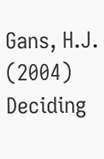Gans, H.J. (2004) Deciding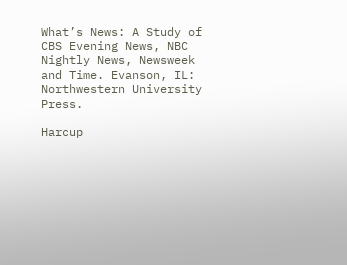What’s News: A Study of CBS Evening News, NBC Nightly News, Newsweek and Time. Evanson, IL: Northwestern University Press.

Harcup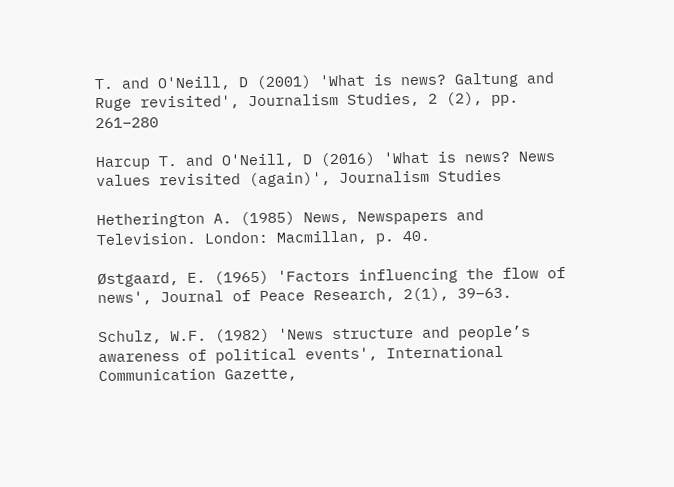T. and O'Neill, D (2001) 'What is news? Galtung and Ruge revisited', Journalism Studies, 2 (2), pp. 261–280

Harcup T. and O'Neill, D (2016) 'What is news? News values revisited (again)', Journalism Studies

Hetherington A. (1985) News, Newspapers and Television. London: Macmillan, p. 40.

Østgaard, E. (1965) 'Factors influencing the flow of news', Journal of Peace Research, 2(1), 39–63.

Schulz, W.F. (1982) 'News structure and people’s awareness of political events', International Communication Gazette,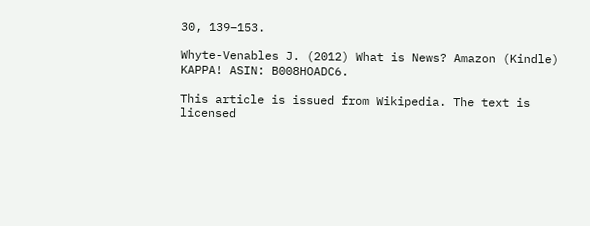30, 139–153.

Whyte-Venables J. (2012) What is News? Amazon (Kindle) KAPPA! ASIN: B008HOADC6.

This article is issued from Wikipedia. The text is licensed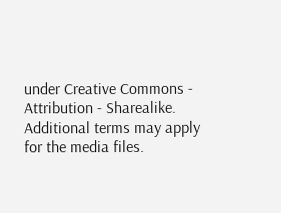under Creative Commons - Attribution - Sharealike. Additional terms may apply for the media files.